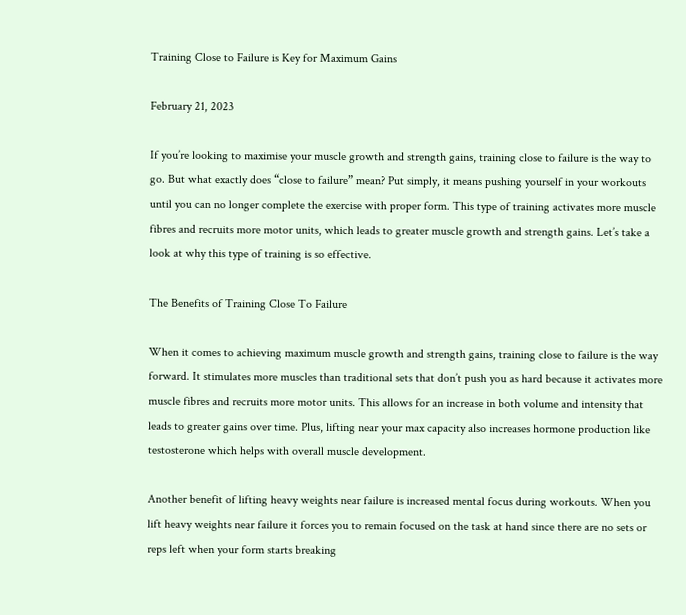Training Close to Failure is Key for Maximum Gains

February 21, 2023

If you’re looking to maximise your muscle growth and strength gains, training close to failure is the way to go. But what exactly does “close to failure” mean? Put simply, it means pushing yourself in your workouts until you can no longer complete the exercise with proper form. This type of training activates more muscle fibres and recruits more motor units, which leads to greater muscle growth and strength gains. Let’s take a look at why this type of training is so effective.

The Benefits of Training Close To Failure

When it comes to achieving maximum muscle growth and strength gains, training close to failure is the way forward. It stimulates more muscles than traditional sets that don’t push you as hard because it activates more muscle fibres and recruits more motor units. This allows for an increase in both volume and intensity that leads to greater gains over time. Plus, lifting near your max capacity also increases hormone production like testosterone which helps with overall muscle development.

Another benefit of lifting heavy weights near failure is increased mental focus during workouts. When you lift heavy weights near failure it forces you to remain focused on the task at hand since there are no sets or reps left when your form starts breaking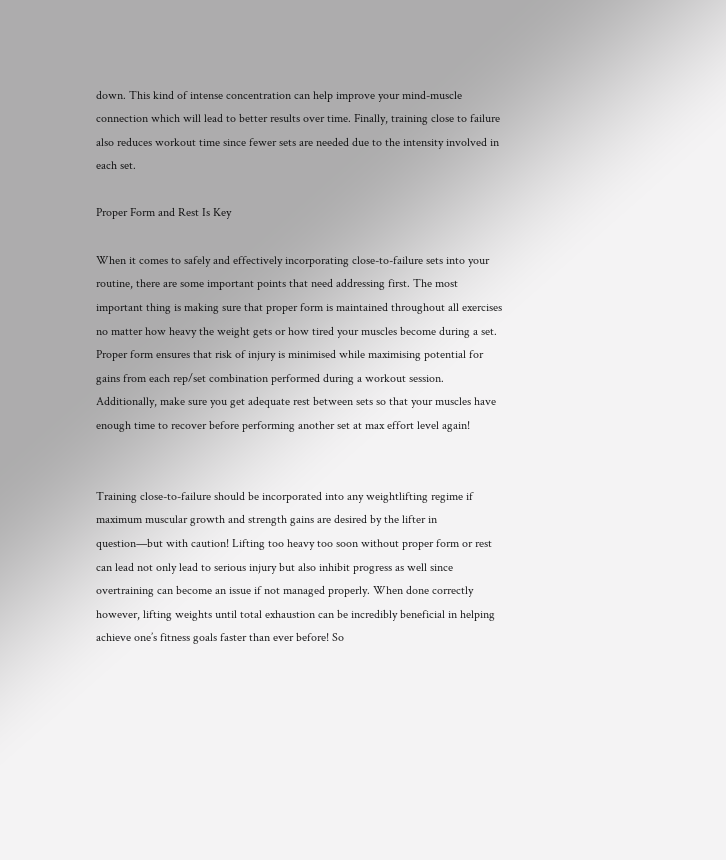down. This kind of intense concentration can help improve your mind-muscle connection which will lead to better results over time. Finally, training close to failure also reduces workout time since fewer sets are needed due to the intensity involved in each set.

Proper Form and Rest Is Key

When it comes to safely and effectively incorporating close-to-failure sets into your routine, there are some important points that need addressing first. The most important thing is making sure that proper form is maintained throughout all exercises no matter how heavy the weight gets or how tired your muscles become during a set. Proper form ensures that risk of injury is minimised while maximising potential for gains from each rep/set combination performed during a workout session. Additionally, make sure you get adequate rest between sets so that your muscles have enough time to recover before performing another set at max effort level again!


Training close-to-failure should be incorporated into any weightlifting regime if maximum muscular growth and strength gains are desired by the lifter in question—but with caution! Lifting too heavy too soon without proper form or rest can lead not only lead to serious injury but also inhibit progress as well since overtraining can become an issue if not managed properly. When done correctly however, lifting weights until total exhaustion can be incredibly beneficial in helping achieve one’s fitness goals faster than ever before! So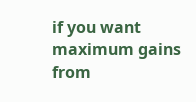if you want maximum gains from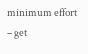minimum effort – get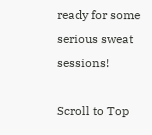ready for some serious sweat sessions!

Scroll to Top